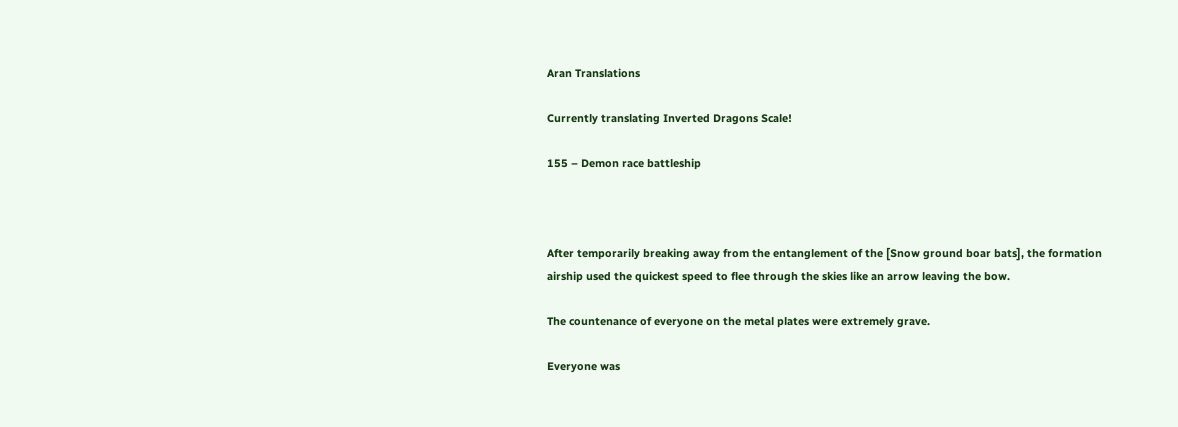Aran Translations

Currently translating Inverted Dragons Scale!

155 – Demon race battleship



After temporarily breaking away from the entanglement of the [Snow ground boar bats], the formation airship used the quickest speed to flee through the skies like an arrow leaving the bow.

The countenance of everyone on the metal plates were extremely grave.

Everyone was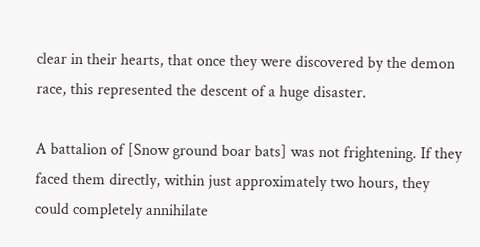clear in their hearts, that once they were discovered by the demon race, this represented the descent of a huge disaster.

A battalion of [Snow ground boar bats] was not frightening. If they faced them directly, within just approximately two hours, they could completely annihilate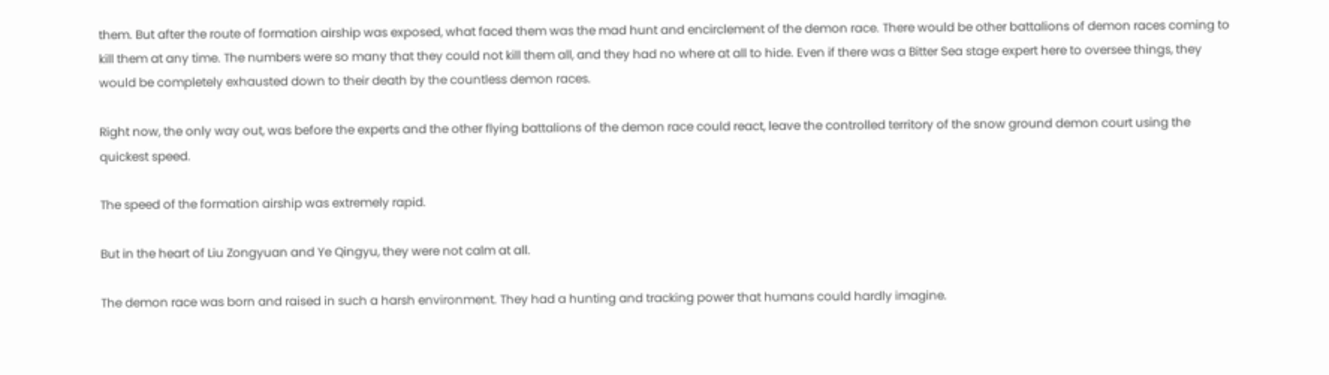them. But after the route of formation airship was exposed, what faced them was the mad hunt and encirclement of the demon race. There would be other battalions of demon races coming to kill them at any time. The numbers were so many that they could not kill them all, and they had no where at all to hide. Even if there was a Bitter Sea stage expert here to oversee things, they would be completely exhausted down to their death by the countless demon races.

Right now, the only way out, was before the experts and the other flying battalions of the demon race could react, leave the controlled territory of the snow ground demon court using the quickest speed.

The speed of the formation airship was extremely rapid.

But in the heart of Liu Zongyuan and Ye Qingyu, they were not calm at all.

The demon race was born and raised in such a harsh environment. They had a hunting and tracking power that humans could hardly imagine.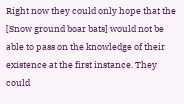Right now they could only hope that the [Snow ground boar bats] would not be able to pass on the knowledge of their existence at the first instance. They could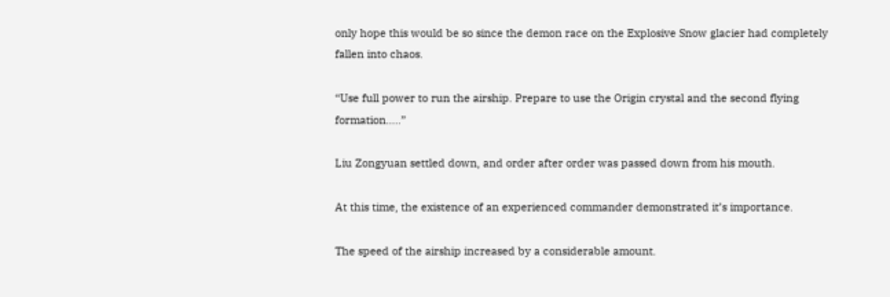only hope this would be so since the demon race on the Explosive Snow glacier had completely fallen into chaos.

“Use full power to run the airship. Prepare to use the Origin crystal and the second flying formation…..”

Liu Zongyuan settled down, and order after order was passed down from his mouth.

At this time, the existence of an experienced commander demonstrated it’s importance.

The speed of the airship increased by a considerable amount.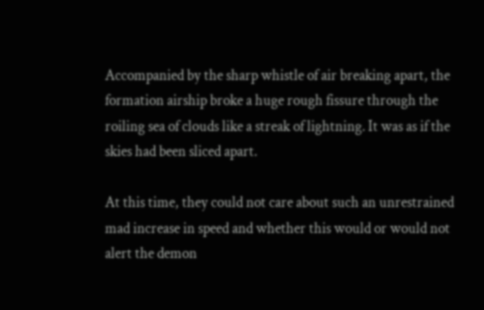Accompanied by the sharp whistle of air breaking apart, the formation airship broke a huge rough fissure through the roiling sea of clouds like a streak of lightning. It was as if the skies had been sliced apart.

At this time, they could not care about such an unrestrained mad increase in speed and whether this would or would not alert the demon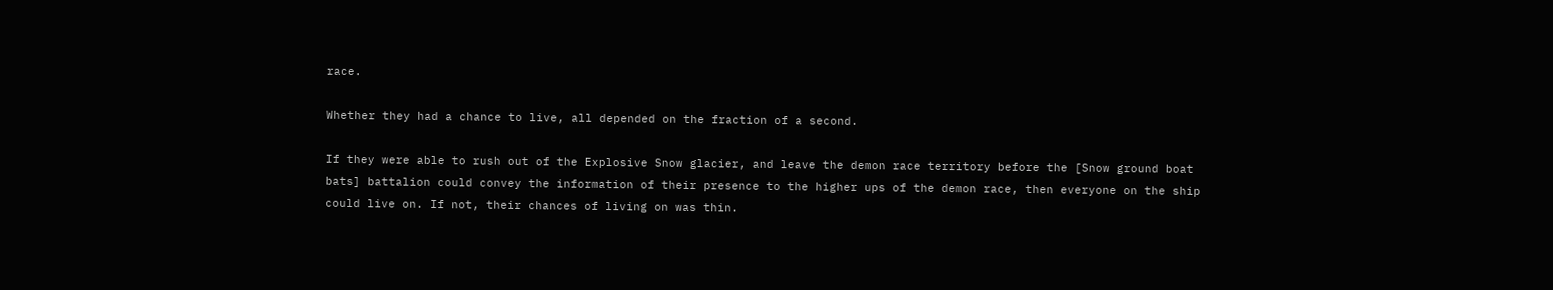race.

Whether they had a chance to live, all depended on the fraction of a second.

If they were able to rush out of the Explosive Snow glacier, and leave the demon race territory before the [Snow ground boat bats] battalion could convey the information of their presence to the higher ups of the demon race, then everyone on the ship could live on. If not, their chances of living on was thin.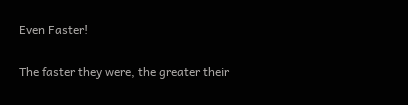Even Faster!

The faster they were, the greater their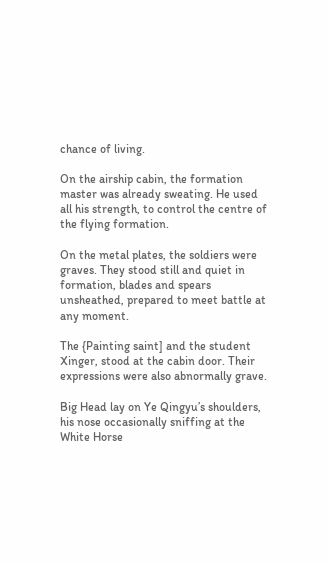chance of living.

On the airship cabin, the formation master was already sweating. He used all his strength, to control the centre of the flying formation.

On the metal plates, the soldiers were graves. They stood still and quiet in formation, blades and spears unsheathed, prepared to meet battle at any moment.

The {Painting saint] and the student Xinger, stood at the cabin door. Their expressions were also abnormally grave.

Big Head lay on Ye Qingyu’s shoulders, his nose occasionally sniffing at the White Horse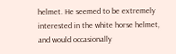helmet. He seemed to be extremely interested in the white horse helmet, and would occasionally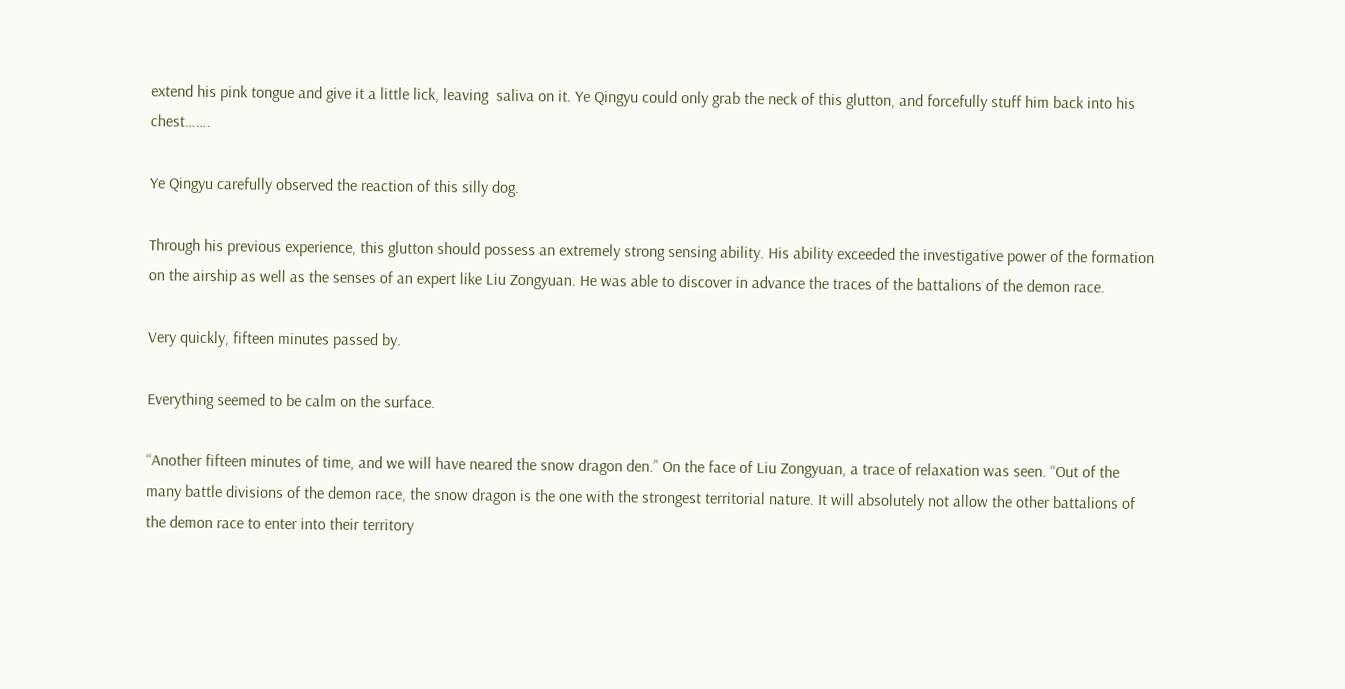extend his pink tongue and give it a little lick, leaving  saliva on it. Ye Qingyu could only grab the neck of this glutton, and forcefully stuff him back into his chest…….

Ye Qingyu carefully observed the reaction of this silly dog.

Through his previous experience, this glutton should possess an extremely strong sensing ability. His ability exceeded the investigative power of the formation on the airship as well as the senses of an expert like Liu Zongyuan. He was able to discover in advance the traces of the battalions of the demon race.

Very quickly, fifteen minutes passed by.

Everything seemed to be calm on the surface.

“Another fifteen minutes of time, and we will have neared the snow dragon den.” On the face of Liu Zongyuan, a trace of relaxation was seen. “Out of the many battle divisions of the demon race, the snow dragon is the one with the strongest territorial nature. It will absolutely not allow the other battalions of the demon race to enter into their territory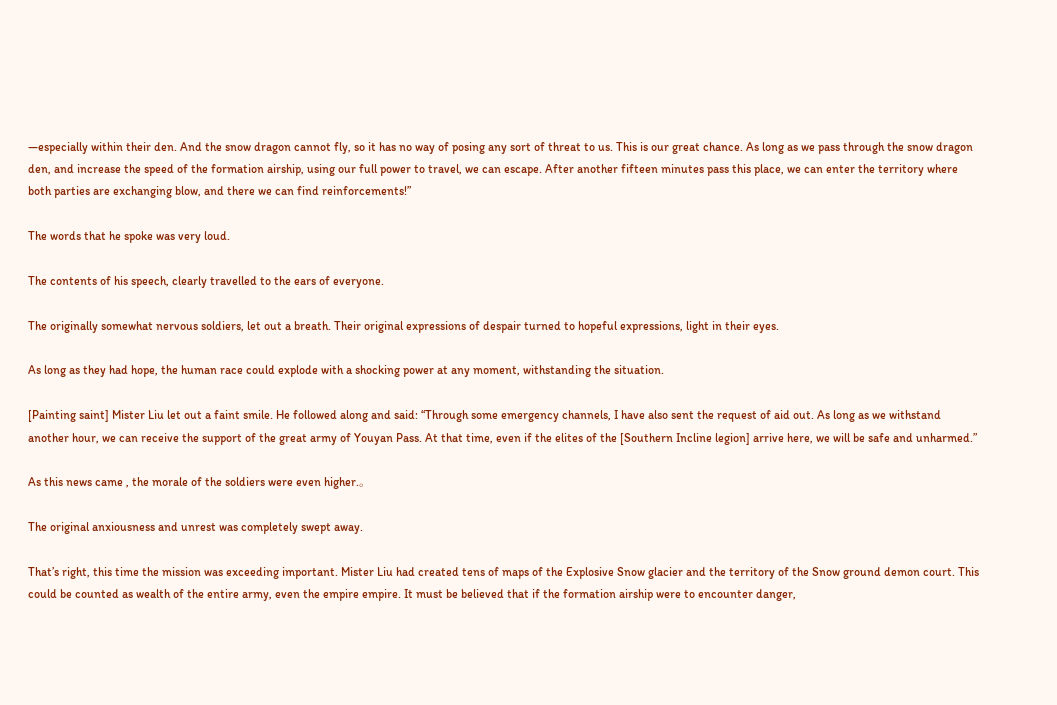—especially within their den. And the snow dragon cannot fly, so it has no way of posing any sort of threat to us. This is our great chance. As long as we pass through the snow dragon den, and increase the speed of the formation airship, using our full power to travel, we can escape. After another fifteen minutes pass this place, we can enter the territory where both parties are exchanging blow, and there we can find reinforcements!”

The words that he spoke was very loud.

The contents of his speech, clearly travelled to the ears of everyone.

The originally somewhat nervous soldiers, let out a breath. Their original expressions of despair turned to hopeful expressions, light in their eyes.

As long as they had hope, the human race could explode with a shocking power at any moment, withstanding the situation.

[Painting saint] Mister Liu let out a faint smile. He followed along and said: “Through some emergency channels, I have also sent the request of aid out. As long as we withstand another hour, we can receive the support of the great army of Youyan Pass. At that time, even if the elites of the [Southern Incline legion] arrive here, we will be safe and unharmed.”

As this news came , the morale of the soldiers were even higher.。

The original anxiousness and unrest was completely swept away.

That’s right, this time the mission was exceeding important. Mister Liu had created tens of maps of the Explosive Snow glacier and the territory of the Snow ground demon court. This could be counted as wealth of the entire army, even the empire empire. It must be believed that if the formation airship were to encounter danger,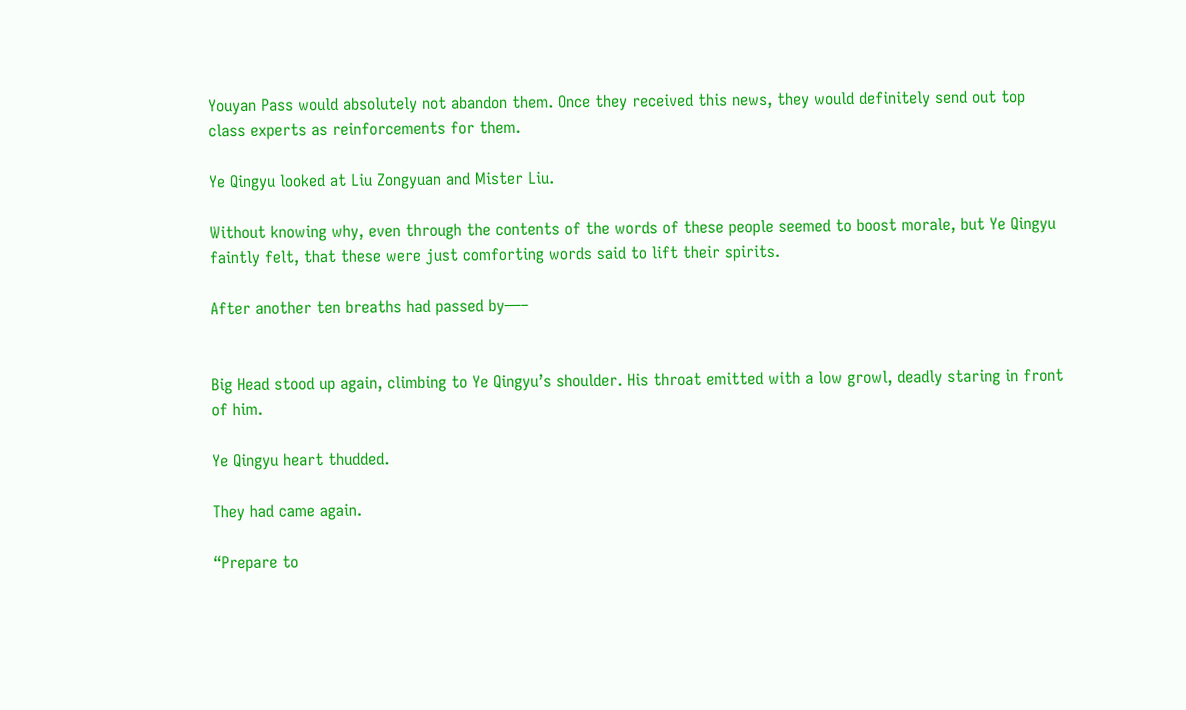Youyan Pass would absolutely not abandon them. Once they received this news, they would definitely send out top class experts as reinforcements for them.

Ye Qingyu looked at Liu Zongyuan and Mister Liu.

Without knowing why, even through the contents of the words of these people seemed to boost morale, but Ye Qingyu  faintly felt, that these were just comforting words said to lift their spirits.

After another ten breaths had passed by—–


Big Head stood up again, climbing to Ye Qingyu’s shoulder. His throat emitted with a low growl, deadly staring in front of him.

Ye Qingyu heart thudded.

They had came again.

“Prepare to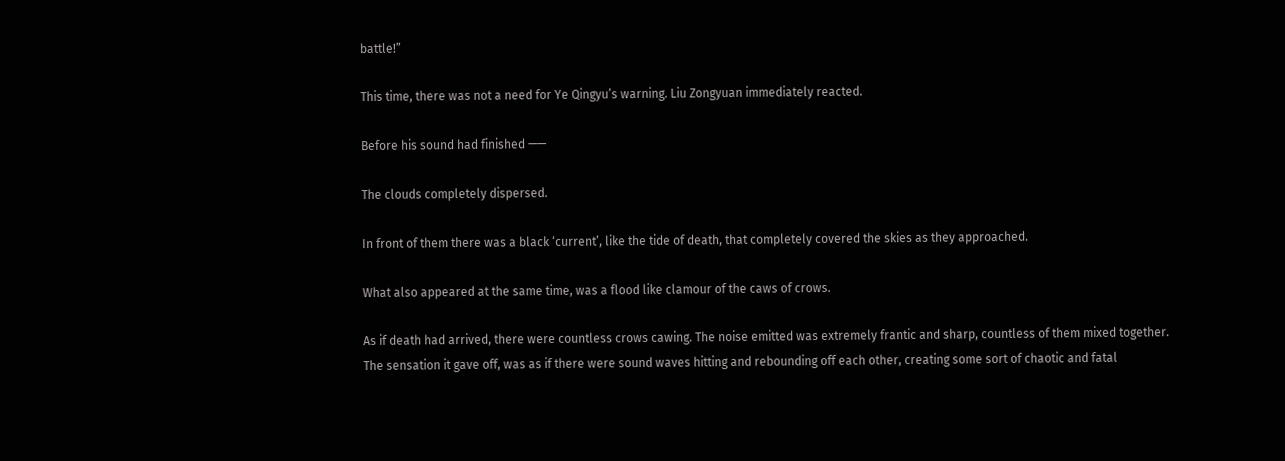battle!”

This time, there was not a need for Ye Qingyu’s warning. Liu Zongyuan immediately reacted.

Before his sound had finished ——

The clouds completely dispersed.

In front of them there was a black ‘current’, like the tide of death, that completely covered the skies as they approached.

What also appeared at the same time, was a flood like clamour of the caws of crows.

As if death had arrived, there were countless crows cawing. The noise emitted was extremely frantic and sharp, countless of them mixed together. The sensation it gave off, was as if there were sound waves hitting and rebounding off each other, creating some sort of chaotic and fatal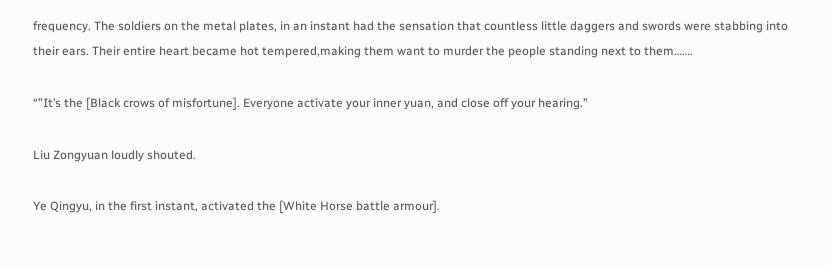frequency. The soldiers on the metal plates, in an instant had the sensation that countless little daggers and swords were stabbing into their ears. Their entire heart became hot tempered,making them want to murder the people standing next to them…….

“”It’s the [Black crows of misfortune]. Everyone activate your inner yuan, and close off your hearing.”

Liu Zongyuan loudly shouted.

Ye Qingyu, in the first instant, activated the [White Horse battle armour].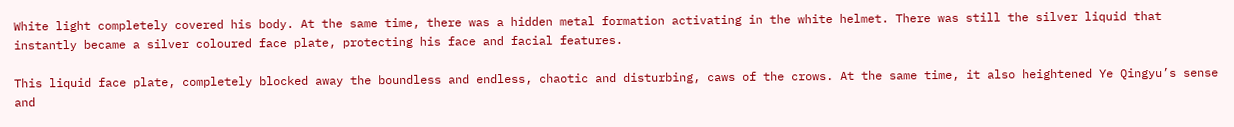White light completely covered his body. At the same time, there was a hidden metal formation activating in the white helmet. There was still the silver liquid that instantly became a silver coloured face plate, protecting his face and facial features.

This liquid face plate, completely blocked away the boundless and endless, chaotic and disturbing, caws of the crows. At the same time, it also heightened Ye Qingyu’s sense and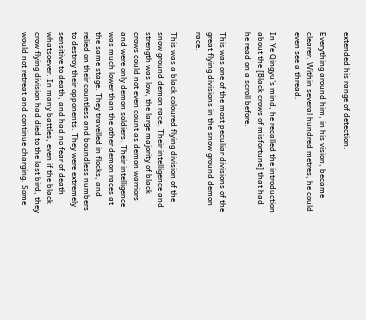extended his range of detection.

Everything around him, in his vision, became clearer. Within several hundred metres, he could even see a thread.

In Ye Qingyu’s mind, he recalled the introduction about the [Black crows of misfortune] that had he read on a scroll before.

This was one of the most peculiar divisions of the great flying divisions in the snow ground demon race.

This was a black coloured flying division of the snow ground demon race. Their intelligence and strength was low, the large majority of black crows could not even count as demon warriors and were only demon soldiers. Their intelligence was much lower than the other demon races at the same stage. They travelled in flocks, and relied on their countless and boundless numbers to destroy their opponents. They were extremely sensitive to death, and had no fear of death whatsoever. In many battles, even if the black crow flying division had died to the last bird, they would not retreat and continue charging. Some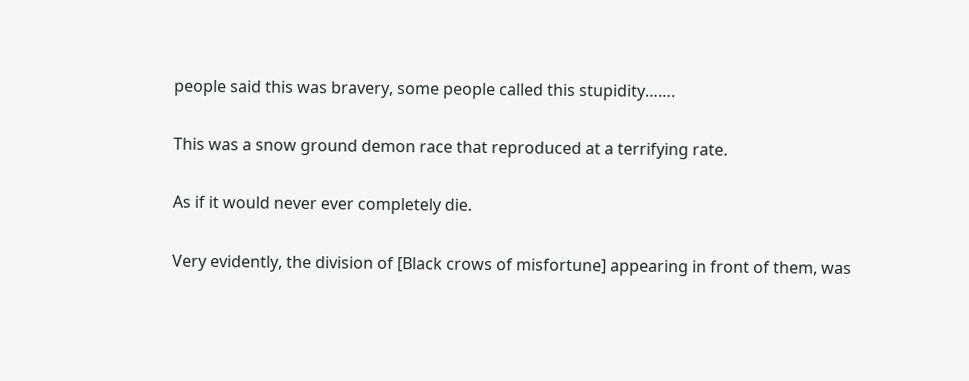people said this was bravery, some people called this stupidity…….

This was a snow ground demon race that reproduced at a terrifying rate.

As if it would never ever completely die.

Very evidently, the division of [Black crows of misfortune] appearing in front of them, was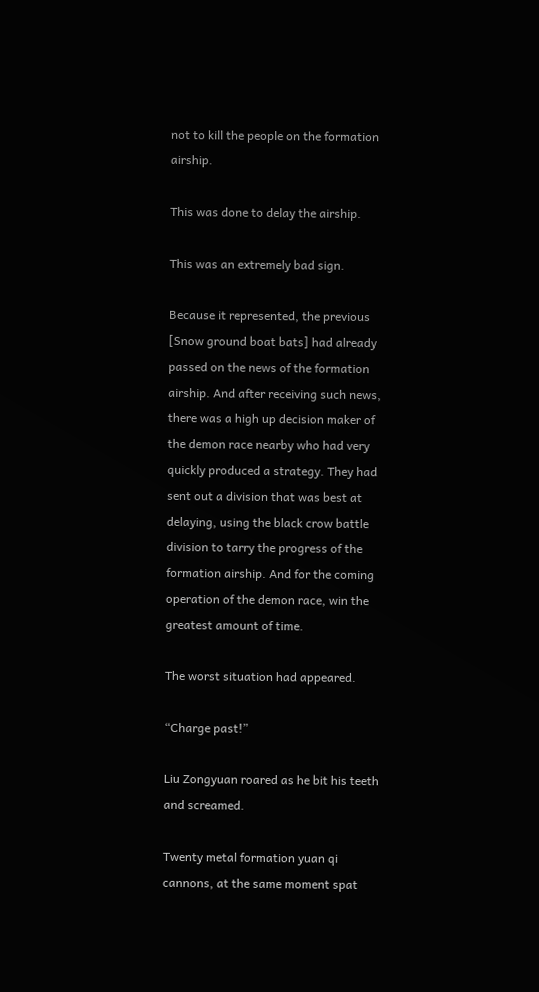not to kill the people on the formation airship.

This was done to delay the airship.

This was an extremely bad sign.

Because it represented, the previous [Snow ground boat bats] had already passed on the news of the formation airship. And after receiving such news, there was a high up decision maker of the demon race nearby who had very quickly produced a strategy. They had sent out a division that was best at delaying, using the black crow battle division to tarry the progress of the formation airship. And for the coming operation of the demon race, win the greatest amount of time.

The worst situation had appeared.

“Charge past!”

Liu Zongyuan roared as he bit his teeth and screamed.

Twenty metal formation yuan qi cannons, at the same moment spat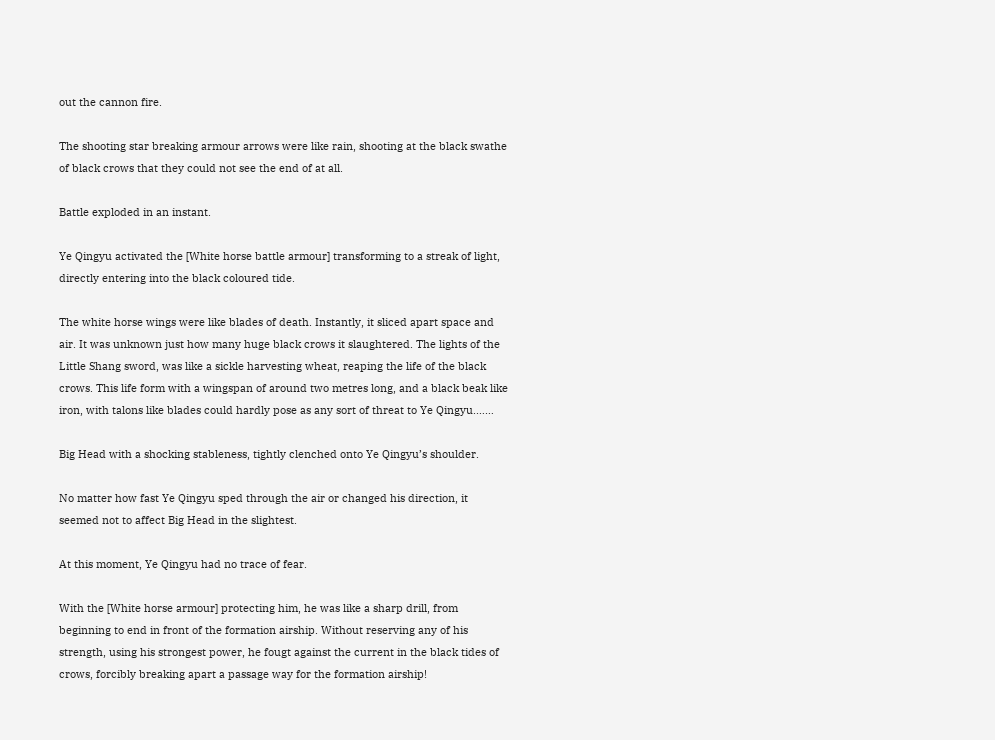out the cannon fire.

The shooting star breaking armour arrows were like rain, shooting at the black swathe of black crows that they could not see the end of at all.

Battle exploded in an instant.

Ye Qingyu activated the [White horse battle armour] transforming to a streak of light, directly entering into the black coloured tide.

The white horse wings were like blades of death. Instantly, it sliced apart space and air. It was unknown just how many huge black crows it slaughtered. The lights of the Little Shang sword, was like a sickle harvesting wheat, reaping the life of the black crows. This life form with a wingspan of around two metres long, and a black beak like iron, with talons like blades could hardly pose as any sort of threat to Ye Qingyu.……

Big Head with a shocking stableness, tightly clenched onto Ye Qingyu’s shoulder.

No matter how fast Ye Qingyu sped through the air or changed his direction, it seemed not to affect Big Head in the slightest.

At this moment, Ye Qingyu had no trace of fear.

With the [White horse armour] protecting him, he was like a sharp drill, from beginning to end in front of the formation airship. Without reserving any of his strength, using his strongest power, he fougt against the current in the black tides of crows, forcibly breaking apart a passage way for the formation airship!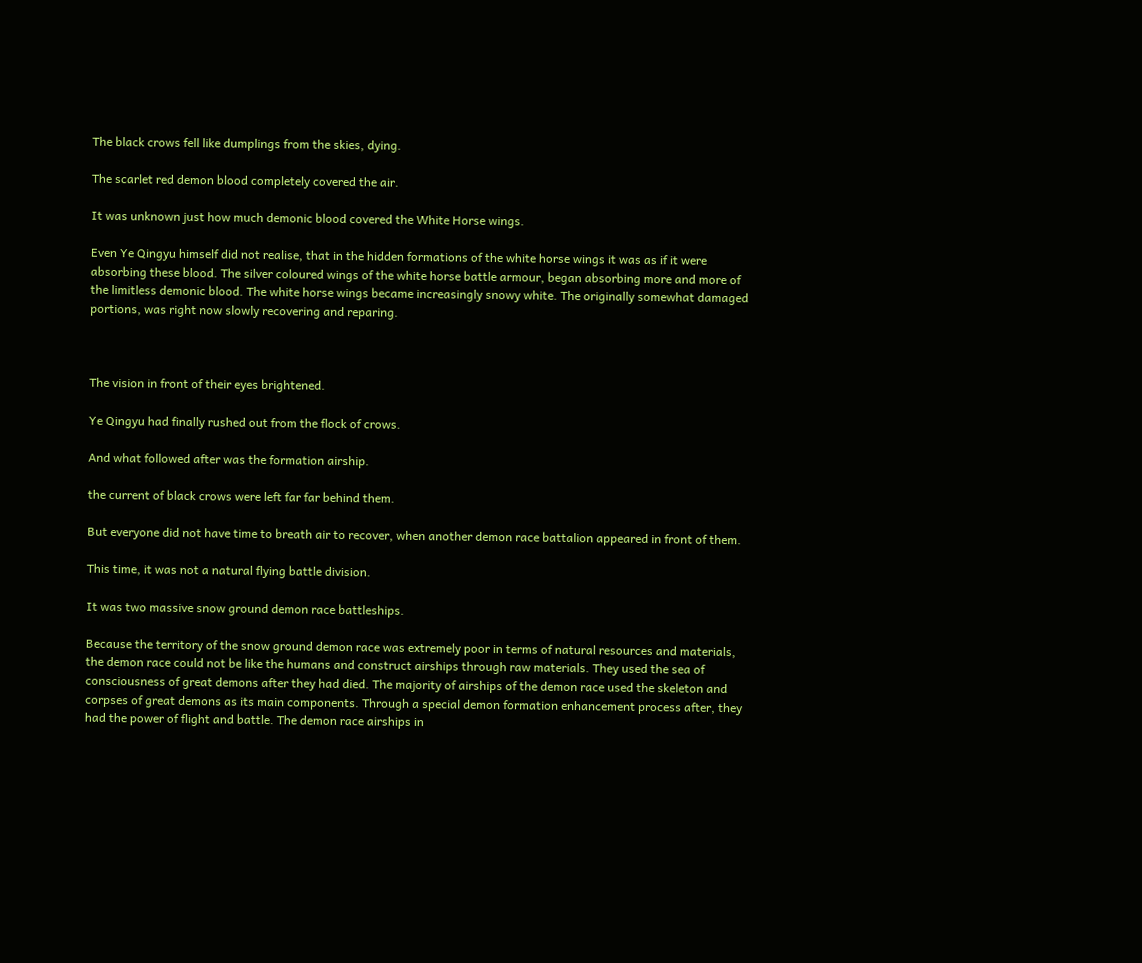The black crows fell like dumplings from the skies, dying.

The scarlet red demon blood completely covered the air.

It was unknown just how much demonic blood covered the White Horse wings.

Even Ye Qingyu himself did not realise, that in the hidden formations of the white horse wings it was as if it were absorbing these blood. The silver coloured wings of the white horse battle armour, began absorbing more and more of the limitless demonic blood. The white horse wings became increasingly snowy white. The originally somewhat damaged portions, was right now slowly recovering and reparing.



The vision in front of their eyes brightened.

Ye Qingyu had finally rushed out from the flock of crows.

And what followed after was the formation airship.

the current of black crows were left far far behind them.

But everyone did not have time to breath air to recover, when another demon race battalion appeared in front of them.

This time, it was not a natural flying battle division.

It was two massive snow ground demon race battleships.

Because the territory of the snow ground demon race was extremely poor in terms of natural resources and materials, the demon race could not be like the humans and construct airships through raw materials. They used the sea of consciousness of great demons after they had died. The majority of airships of the demon race used the skeleton and corpses of great demons as its main components. Through a special demon formation enhancement process after, they had the power of flight and battle. The demon race airships in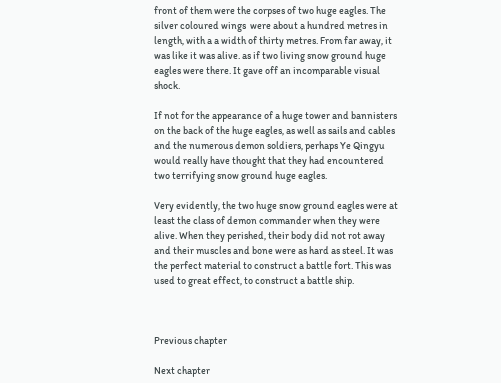front of them were the corpses of two huge eagles. The silver coloured wings  were about a hundred metres in length, with a a width of thirty metres. From far away, it was like it was alive. as if two living snow ground huge eagles were there. It gave off an incomparable visual shock.

If not for the appearance of a huge tower and bannisters on the back of the huge eagles, as well as sails and cables and the numerous demon soldiers, perhaps Ye Qingyu would really have thought that they had encountered two terrifying snow ground huge eagles.

Very evidently, the two huge snow ground eagles were at least the class of demon commander when they were alive. When they perished, their body did not rot away and their muscles and bone were as hard as steel. It was the perfect material to construct a battle fort. This was used to great effect, to construct a battle ship.



Previous chapter

Next chapter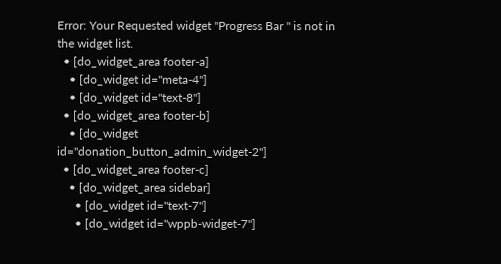Error: Your Requested widget "Progress Bar " is not in the widget list.
  • [do_widget_area footer-a]
    • [do_widget id="meta-4"]
    • [do_widget id="text-8"]
  • [do_widget_area footer-b]
    • [do_widget id="donation_button_admin_widget-2"]
  • [do_widget_area footer-c]
    • [do_widget_area sidebar]
      • [do_widget id="text-7"]
      • [do_widget id="wppb-widget-7"]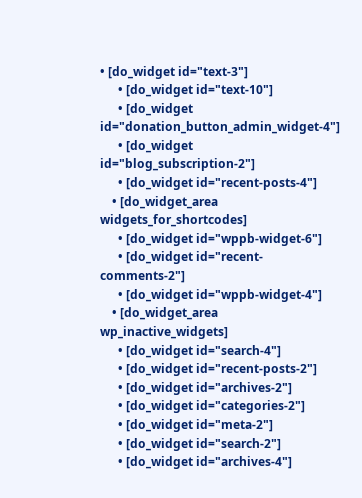• [do_widget id="text-3"]
      • [do_widget id="text-10"]
      • [do_widget id="donation_button_admin_widget-4"]
      • [do_widget id="blog_subscription-2"]
      • [do_widget id="recent-posts-4"]
    • [do_widget_area widgets_for_shortcodes]
      • [do_widget id="wppb-widget-6"]
      • [do_widget id="recent-comments-2"]
      • [do_widget id="wppb-widget-4"]
    • [do_widget_area wp_inactive_widgets]
      • [do_widget id="search-4"]
      • [do_widget id="recent-posts-2"]
      • [do_widget id="archives-2"]
      • [do_widget id="categories-2"]
      • [do_widget id="meta-2"]
      • [do_widget id="search-2"]
      • [do_widget id="archives-4"]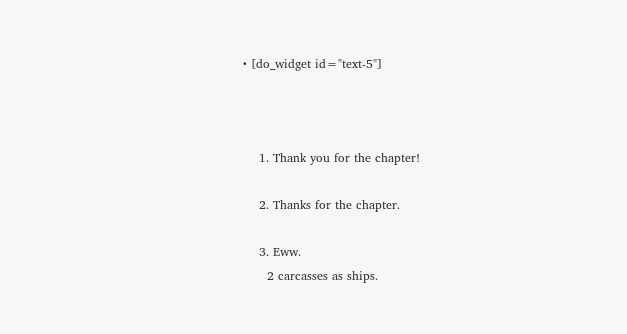• [do_widget id="text-5"]



    1. Thank you for the chapter!

    2. Thanks for the chapter.

    3. Eww.
      2 carcasses as ships.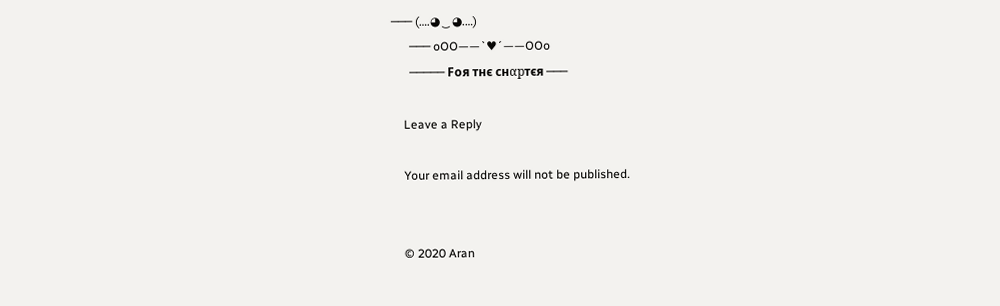─── (….◕ ‿ ◕.…)
      ─── oOO——`♥´——OOo
      ───── Foя тнє cнαpтєя ───

    Leave a Reply

    Your email address will not be published.


    © 2020 Aran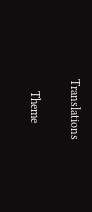Translations

    Theme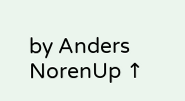by Anders NorenUp ↑